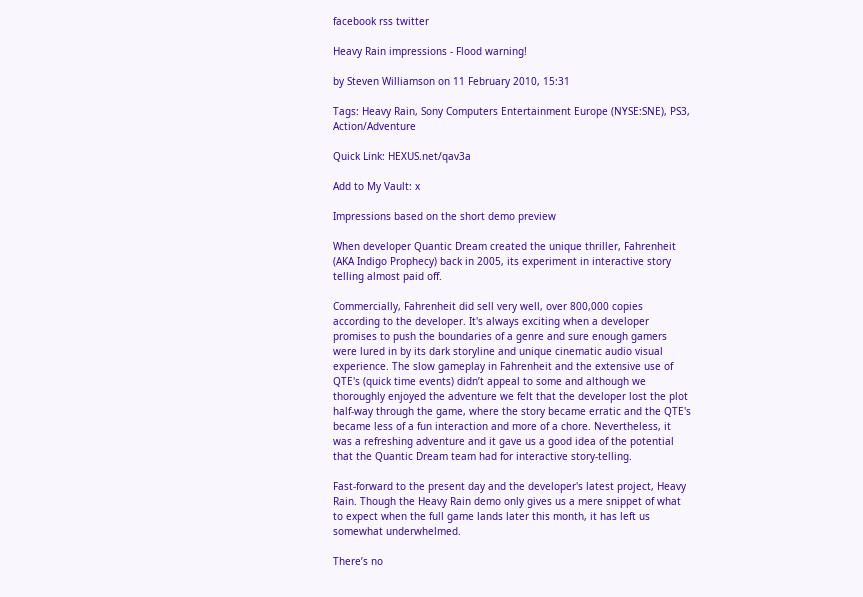facebook rss twitter

Heavy Rain impressions - Flood warning!

by Steven Williamson on 11 February 2010, 15:31

Tags: Heavy Rain, Sony Computers Entertainment Europe (NYSE:SNE), PS3, Action/Adventure

Quick Link: HEXUS.net/qav3a

Add to My Vault: x

Impressions based on the short demo preview

When developer Quantic Dream created the unique thriller, Fahrenheit (AKA Indigo Prophecy) back in 2005, its experiment in interactive story telling almost paid off.

Commercially, Fahrenheit did sell very well, over 800,000 copies according to the developer. It's always exciting when a developer promises to push the boundaries of a genre and sure enough gamers were lured in by its dark storyline and unique cinematic audio visual experience. The slow gameplay in Fahrenheit and the extensive use of QTE's (quick time events) didn’t appeal to some and although we thoroughly enjoyed the adventure we felt that the developer lost the plot half-way through the game, where the story became erratic and the QTE's became less of a fun interaction and more of a chore. Nevertheless, it was a refreshing adventure and it gave us a good idea of the potential that the Quantic Dream team had for interactive story-telling.

Fast-forward to the present day and the developer's latest project, Heavy Rain. Though the Heavy Rain demo only gives us a mere snippet of what to expect when the full game lands later this month, it has left us somewhat underwhelmed.

There’s no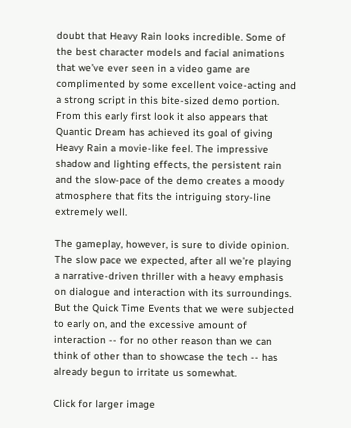doubt that Heavy Rain looks incredible. Some of the best character models and facial animations that we’ve ever seen in a video game are complimented by some excellent voice-acting and a strong script in this bite-sized demo portion. From this early first look it also appears that Quantic Dream has achieved its goal of giving Heavy Rain a movie-like feel. The impressive shadow and lighting effects, the persistent rain and the slow-pace of the demo creates a moody atmosphere that fits the intriguing story-line extremely well.

The gameplay, however, is sure to divide opinion. The slow pace we expected, after all we’re playing a narrative-driven thriller with a heavy emphasis on dialogue and interaction with its surroundings. But the Quick Time Events that we were subjected to early on, and the excessive amount of interaction -- for no other reason than we can think of other than to showcase the tech -- has already begun to irritate us somewhat.

Click for larger image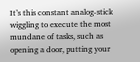It’s this constant analog-stick wiggling to execute the most mundane of tasks, such as opening a door, putting your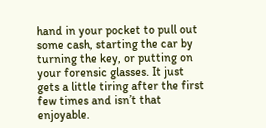hand in your pocket to pull out some cash, starting the car by turning the key, or putting on your forensic glasses. It just gets a little tiring after the first few times and isn’t that enjoyable.